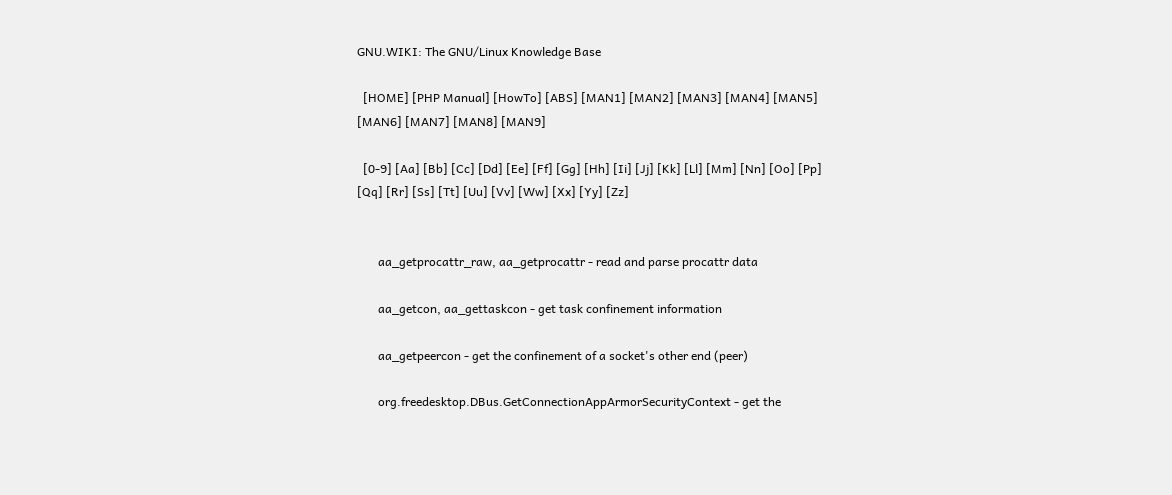GNU.WIKI: The GNU/Linux Knowledge Base

  [HOME] [PHP Manual] [HowTo] [ABS] [MAN1] [MAN2] [MAN3] [MAN4] [MAN5] [MAN6] [MAN7] [MAN8] [MAN9]

  [0-9] [Aa] [Bb] [Cc] [Dd] [Ee] [Ff] [Gg] [Hh] [Ii] [Jj] [Kk] [Ll] [Mm] [Nn] [Oo] [Pp] [Qq] [Rr] [Ss] [Tt] [Uu] [Vv] [Ww] [Xx] [Yy] [Zz]


       aa_getprocattr_raw, aa_getprocattr - read and parse procattr data

       aa_getcon, aa_gettaskcon - get task confinement information

       aa_getpeercon - get the confinement of a socket's other end (peer)

       org.freedesktop.DBus.GetConnectionAppArmorSecurityContext - get the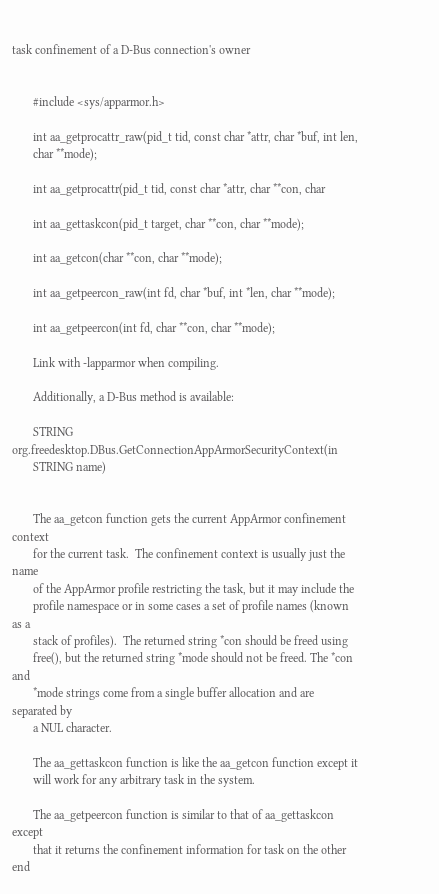task confinement of a D-Bus connection's owner


       #include <sys/apparmor.h>

       int aa_getprocattr_raw(pid_t tid, const char *attr, char *buf, int len,
       char **mode);

       int aa_getprocattr(pid_t tid, const char *attr, char **con, char

       int aa_gettaskcon(pid_t target, char **con, char **mode);

       int aa_getcon(char **con, char **mode);

       int aa_getpeercon_raw(int fd, char *buf, int *len, char **mode);

       int aa_getpeercon(int fd, char **con, char **mode);

       Link with -lapparmor when compiling.

       Additionally, a D-Bus method is available:

       STRING org.freedesktop.DBus.GetConnectionAppArmorSecurityContext(in
       STRING name)


       The aa_getcon function gets the current AppArmor confinement context
       for the current task.  The confinement context is usually just the name
       of the AppArmor profile restricting the task, but it may include the
       profile namespace or in some cases a set of profile names (known as a
       stack of profiles).  The returned string *con should be freed using
       free(), but the returned string *mode should not be freed. The *con and
       *mode strings come from a single buffer allocation and are separated by
       a NUL character.

       The aa_gettaskcon function is like the aa_getcon function except it
       will work for any arbitrary task in the system.

       The aa_getpeercon function is similar to that of aa_gettaskcon except
       that it returns the confinement information for task on the other end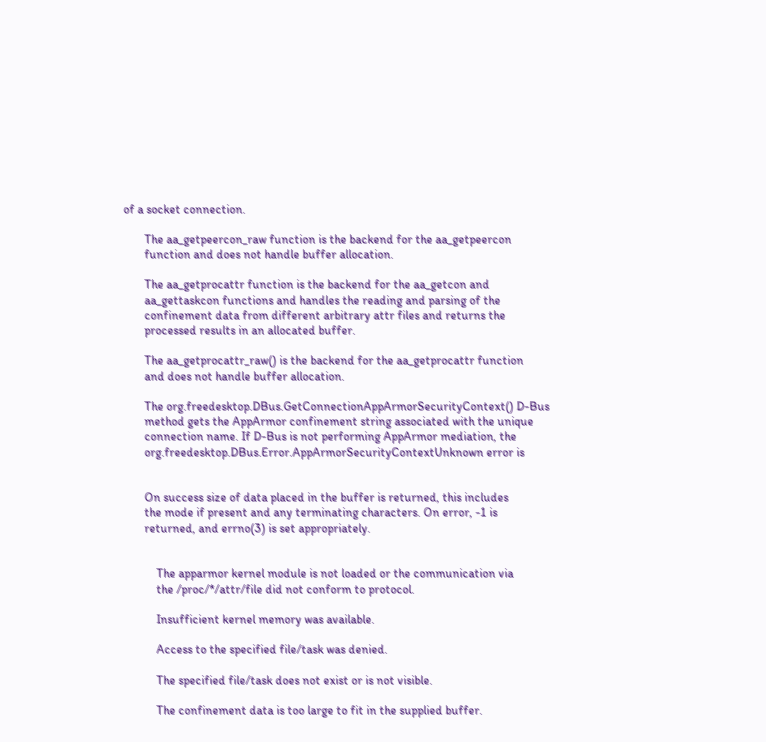of a socket connection.

       The aa_getpeercon_raw function is the backend for the aa_getpeercon
       function and does not handle buffer allocation.

       The aa_getprocattr function is the backend for the aa_getcon and
       aa_gettaskcon functions and handles the reading and parsing of the
       confinement data from different arbitrary attr files and returns the
       processed results in an allocated buffer.

       The aa_getprocattr_raw() is the backend for the aa_getprocattr function
       and does not handle buffer allocation.

       The org.freedesktop.DBus.GetConnectionAppArmorSecurityContext() D-Bus
       method gets the AppArmor confinement string associated with the unique
       connection name. If D-Bus is not performing AppArmor mediation, the
       org.freedesktop.DBus.Error.AppArmorSecurityContextUnknown error is


       On success size of data placed in the buffer is returned, this includes
       the mode if present and any terminating characters. On error, -1 is
       returned, and errno(3) is set appropriately.


           The apparmor kernel module is not loaded or the communication via
           the /proc/*/attr/file did not conform to protocol.

           Insufficient kernel memory was available.

           Access to the specified file/task was denied.

           The specified file/task does not exist or is not visible.

           The confinement data is too large to fit in the supplied buffer.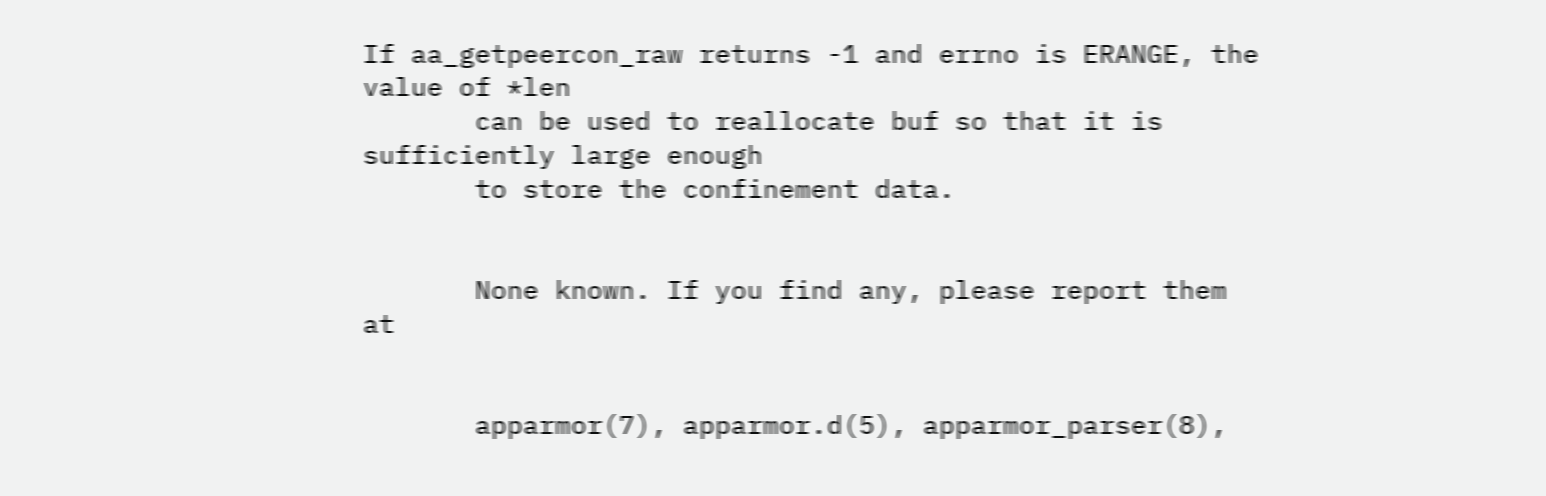If aa_getpeercon_raw returns -1 and errno is ERANGE, the value of *len
       can be used to reallocate buf so that it is sufficiently large enough
       to store the confinement data.


       None known. If you find any, please report them at


       apparmor(7), apparmor.d(5), apparmor_parser(8),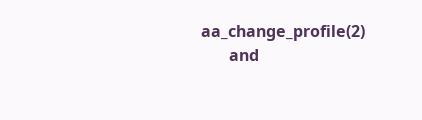aa_change_profile(2)
       and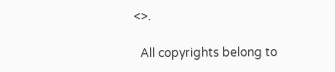<>.

  All copyrights belong to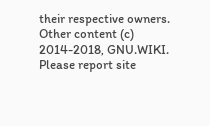their respective owners. Other content (c) 2014-2018, GNU.WIKI. Please report site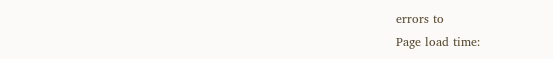errors to
Page load time: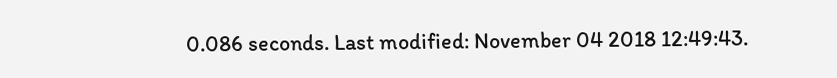0.086 seconds. Last modified: November 04 2018 12:49:43.